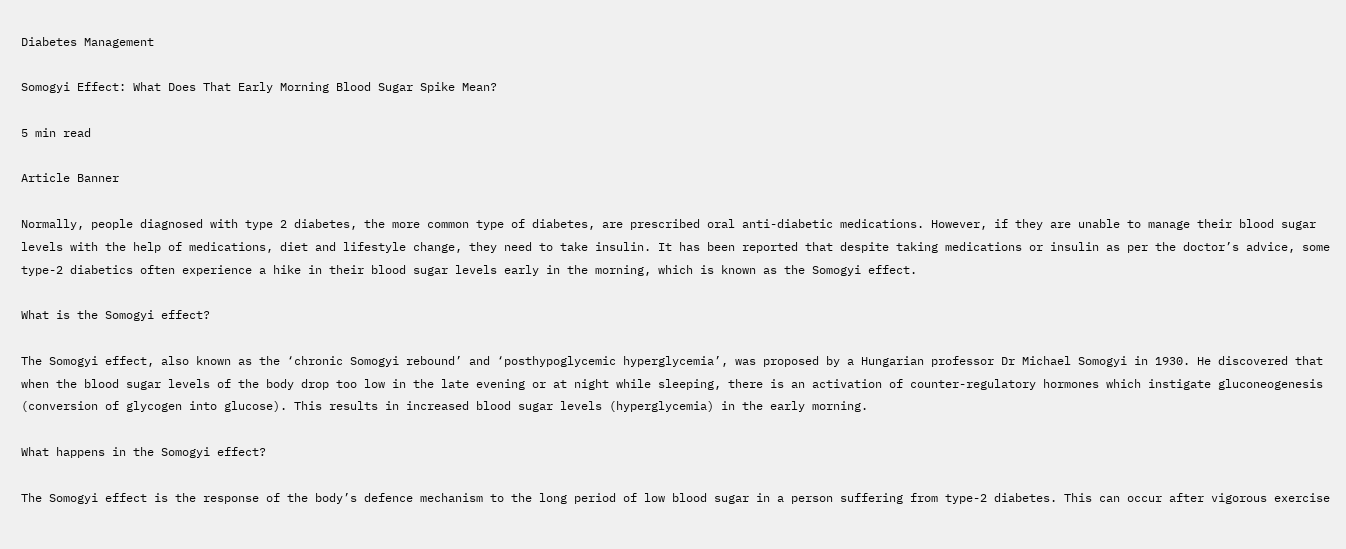Diabetes Management

Somogyi Effect: What Does That Early Morning Blood Sugar Spike Mean?

5 min read

Article Banner

Normally, people diagnosed with type 2 diabetes, the more common type of diabetes, are prescribed oral anti-diabetic medications. However, if they are unable to manage their blood sugar levels with the help of medications, diet and lifestyle change, they need to take insulin. It has been reported that despite taking medications or insulin as per the doctor’s advice, some type-2 diabetics often experience a hike in their blood sugar levels early in the morning, which is known as the Somogyi effect.

What is the Somogyi effect?

The Somogyi effect, also known as the ‘chronic Somogyi rebound’ and ‘posthypoglycemic hyperglycemia’, was proposed by a Hungarian professor Dr Michael Somogyi in 1930. He discovered that when the blood sugar levels of the body drop too low in the late evening or at night while sleeping, there is an activation of counter-regulatory hormones which instigate gluconeogenesis (conversion of glycogen into glucose). This results in increased blood sugar levels (hyperglycemia) in the early morning.

What happens in the Somogyi effect?

The Somogyi effect is the response of the body’s defence mechanism to the long period of low blood sugar in a person suffering from type-2 diabetes. This can occur after vigorous exercise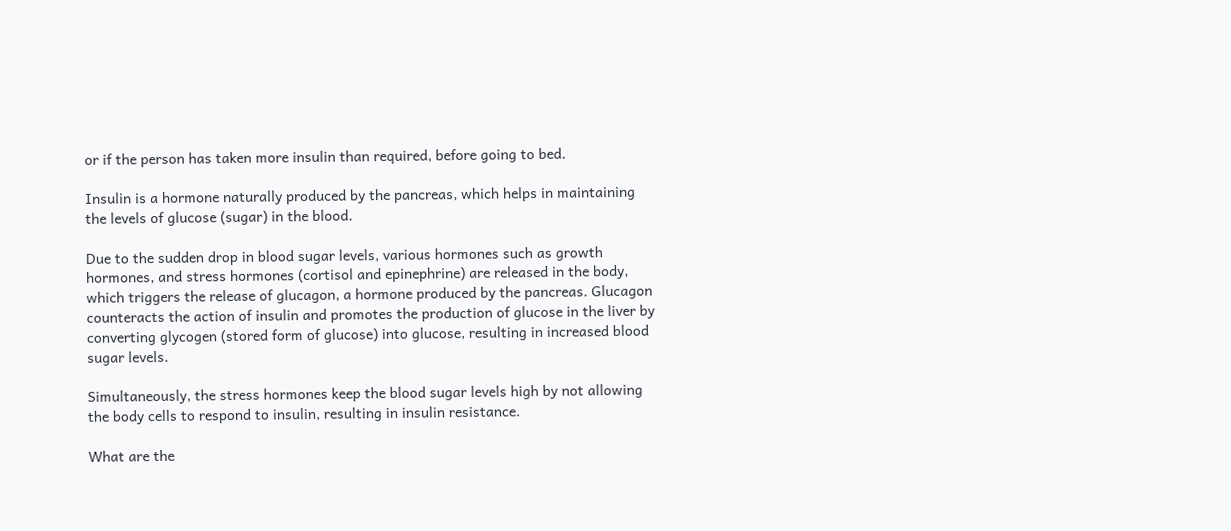or if the person has taken more insulin than required, before going to bed.

Insulin is a hormone naturally produced by the pancreas, which helps in maintaining the levels of glucose (sugar) in the blood.

Due to the sudden drop in blood sugar levels, various hormones such as growth hormones, and stress hormones (cortisol and epinephrine) are released in the body, which triggers the release of glucagon, a hormone produced by the pancreas. Glucagon counteracts the action of insulin and promotes the production of glucose in the liver by converting glycogen (stored form of glucose) into glucose, resulting in increased blood sugar levels.

Simultaneously, the stress hormones keep the blood sugar levels high by not allowing the body cells to respond to insulin, resulting in insulin resistance.

What are the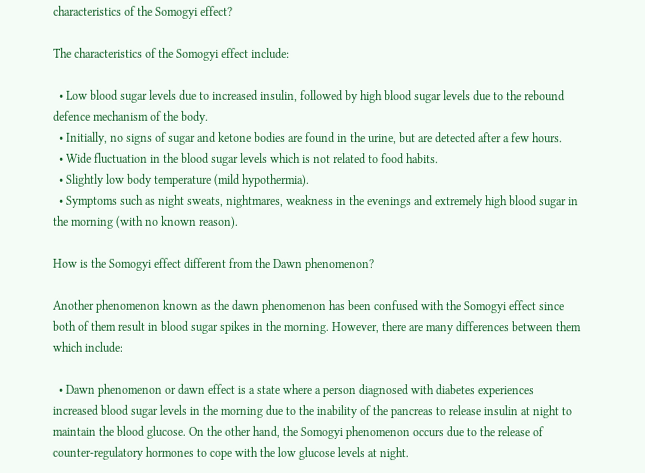characteristics of the Somogyi effect?

The characteristics of the Somogyi effect include:

  • Low blood sugar levels due to increased insulin, followed by high blood sugar levels due to the rebound defence mechanism of the body.
  • Initially, no signs of sugar and ketone bodies are found in the urine, but are detected after a few hours.
  • Wide fluctuation in the blood sugar levels which is not related to food habits.
  • Slightly low body temperature (mild hypothermia).
  • Symptoms such as night sweats, nightmares, weakness in the evenings and extremely high blood sugar in the morning (with no known reason).

How is the Somogyi effect different from the Dawn phenomenon?

Another phenomenon known as the dawn phenomenon has been confused with the Somogyi effect since both of them result in blood sugar spikes in the morning. However, there are many differences between them which include:

  • Dawn phenomenon or dawn effect is a state where a person diagnosed with diabetes experiences increased blood sugar levels in the morning due to the inability of the pancreas to release insulin at night to maintain the blood glucose. On the other hand, the Somogyi phenomenon occurs due to the release of counter-regulatory hormones to cope with the low glucose levels at night.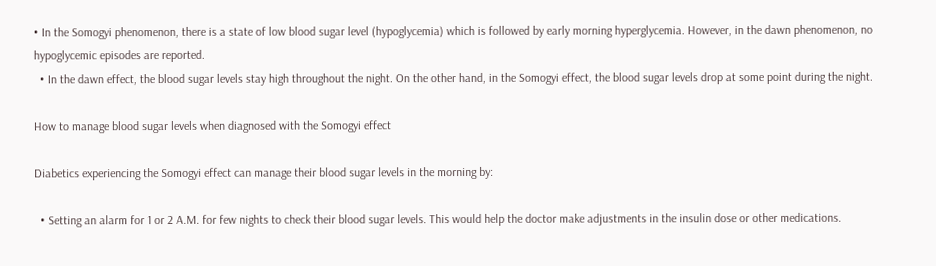• In the Somogyi phenomenon, there is a state of low blood sugar level (hypoglycemia) which is followed by early morning hyperglycemia. However, in the dawn phenomenon, no hypoglycemic episodes are reported.
  • In the dawn effect, the blood sugar levels stay high throughout the night. On the other hand, in the Somogyi effect, the blood sugar levels drop at some point during the night.

How to manage blood sugar levels when diagnosed with the Somogyi effect

Diabetics experiencing the Somogyi effect can manage their blood sugar levels in the morning by:

  • Setting an alarm for 1 or 2 A.M. for few nights to check their blood sugar levels. This would help the doctor make adjustments in the insulin dose or other medications.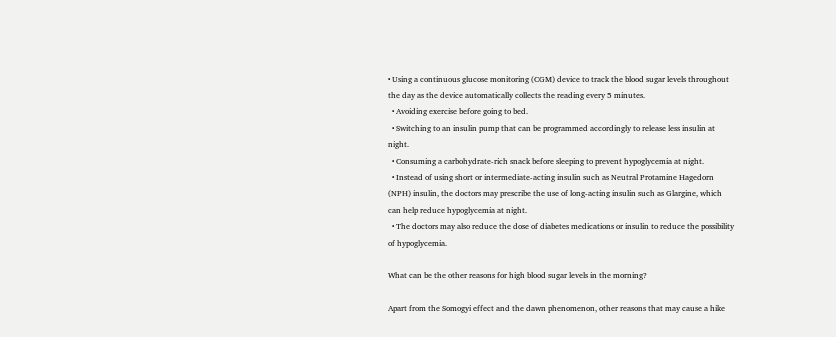• Using a continuous glucose monitoring (CGM) device to track the blood sugar levels throughout the day as the device automatically collects the reading every 5 minutes.
  • Avoiding exercise before going to bed.
  • Switching to an insulin pump that can be programmed accordingly to release less insulin at night.
  • Consuming a carbohydrate-rich snack before sleeping to prevent hypoglycemia at night.
  • Instead of using short or intermediate-acting insulin such as Neutral Protamine Hagedorn (NPH) insulin, the doctors may prescribe the use of long-acting insulin such as Glargine, which can help reduce hypoglycemia at night.
  • The doctors may also reduce the dose of diabetes medications or insulin to reduce the possibility of hypoglycemia.

What can be the other reasons for high blood sugar levels in the morning?

Apart from the Somogyi effect and the dawn phenomenon, other reasons that may cause a hike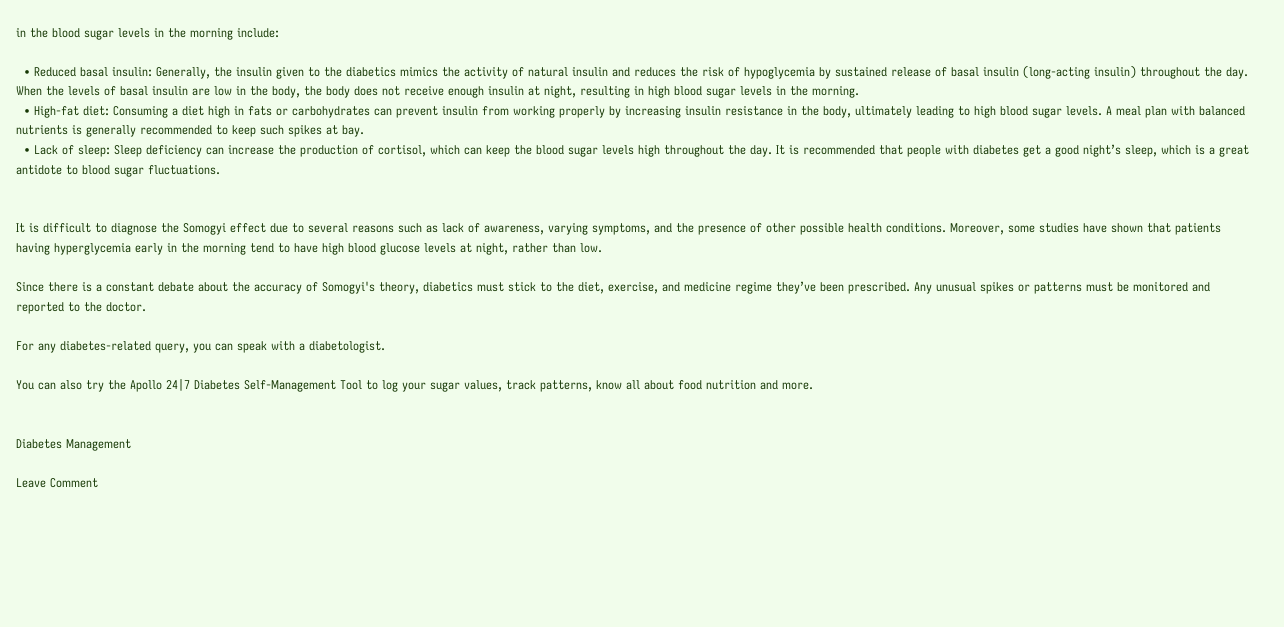in the blood sugar levels in the morning include:

  • Reduced basal insulin: Generally, the insulin given to the diabetics mimics the activity of natural insulin and reduces the risk of hypoglycemia by sustained release of basal insulin (long-acting insulin) throughout the day. When the levels of basal insulin are low in the body, the body does not receive enough insulin at night, resulting in high blood sugar levels in the morning.
  • High-fat diet: Consuming a diet high in fats or carbohydrates can prevent insulin from working properly by increasing insulin resistance in the body, ultimately leading to high blood sugar levels. A meal plan with balanced nutrients is generally recommended to keep such spikes at bay.
  • Lack of sleep: Sleep deficiency can increase the production of cortisol, which can keep the blood sugar levels high throughout the day. It is recommended that people with diabetes get a good night’s sleep, which is a great antidote to blood sugar fluctuations.


It is difficult to diagnose the Somogyi effect due to several reasons such as lack of awareness, varying symptoms, and the presence of other possible health conditions. Moreover, some studies have shown that patients having hyperglycemia early in the morning tend to have high blood glucose levels at night, rather than low.

Since there is a constant debate about the accuracy of Somogyi's theory, diabetics must stick to the diet, exercise, and medicine regime they’ve been prescribed. Any unusual spikes or patterns must be monitored and reported to the doctor.

For any diabetes-related query, you can speak with a diabetologist.

You can also try the Apollo 24|7 Diabetes Self-Management Tool to log your sugar values, track patterns, know all about food nutrition and more.


Diabetes Management

Leave Comment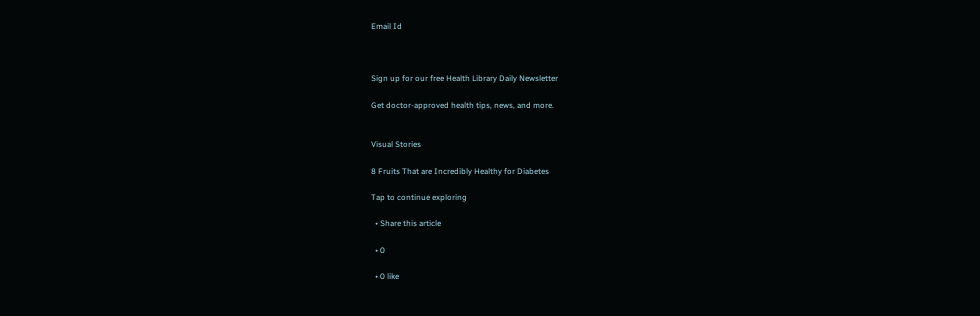Email Id



Sign up for our free Health Library Daily Newsletter

Get doctor-approved health tips, news, and more.


Visual Stories

8 Fruits That are Incredibly Healthy for Diabetes

Tap to continue exploring

  • Share this article

  • 0

  • 0 like